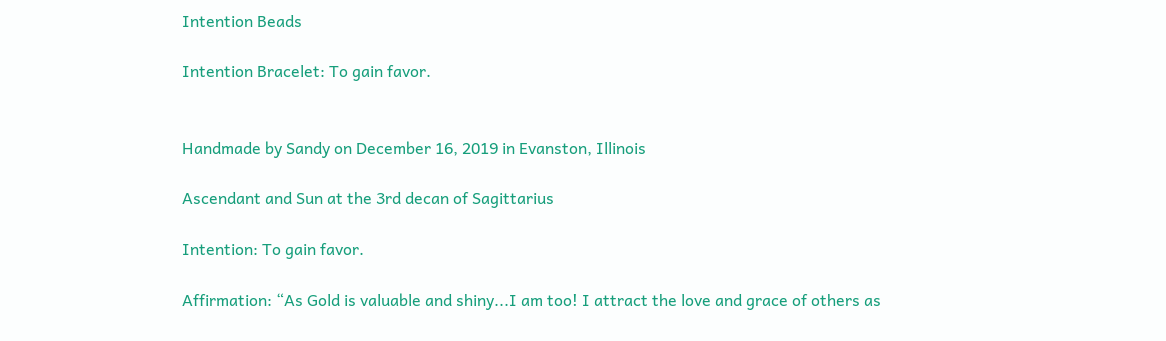Intention Beads

Intention Bracelet: To gain favor.


Handmade by Sandy on December 16, 2019 in Evanston, Illinois

Ascendant and Sun at the 3rd decan of Sagittarius

Intention: To gain favor.

Affirmation: “As Gold is valuable and shiny...I am too! I attract the love and grace of others as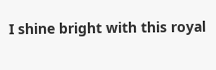I shine bright with this royal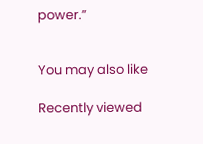power.”


You may also like

Recently viewed